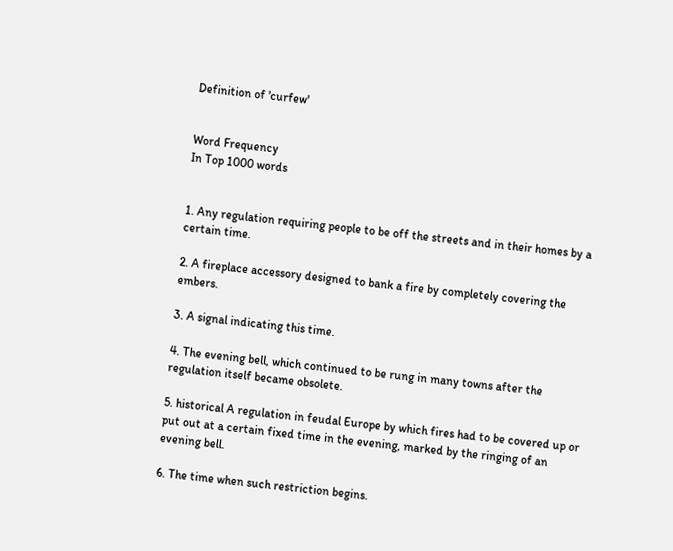Definition of 'curfew'


Word Frequency
In Top 1000 words


1. Any regulation requiring people to be off the streets and in their homes by a certain time.

2. A fireplace accessory designed to bank a fire by completely covering the embers.

3. A signal indicating this time.

4. The evening bell, which continued to be rung in many towns after the regulation itself became obsolete.

5. historical A regulation in feudal Europe by which fires had to be covered up or put out at a certain fixed time in the evening, marked by the ringing of an evening bell.

6. The time when such restriction begins.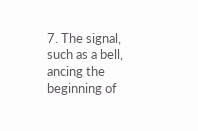7. The signal, such as a bell, ancing the beginning of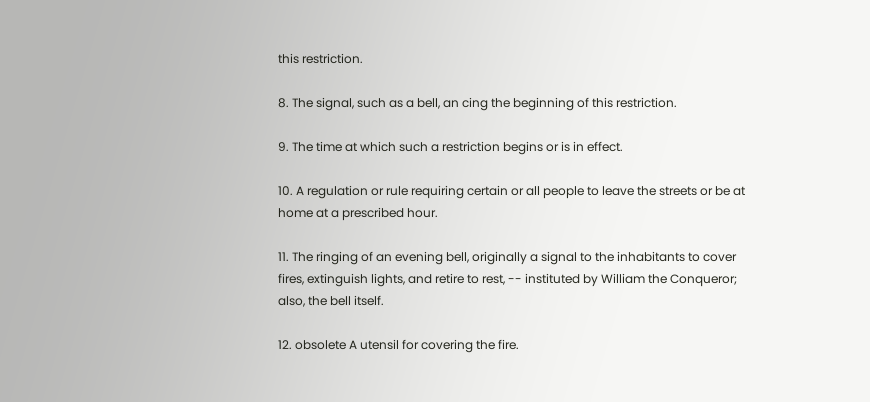this restriction.

8. The signal, such as a bell, an cing the beginning of this restriction.

9. The time at which such a restriction begins or is in effect.

10. A regulation or rule requiring certain or all people to leave the streets or be at home at a prescribed hour.

11. The ringing of an evening bell, originally a signal to the inhabitants to cover fires, extinguish lights, and retire to rest, -- instituted by William the Conqueror; also, the bell itself.

12. obsolete A utensil for covering the fire.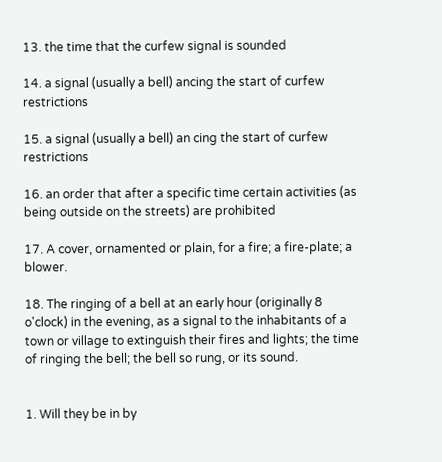13. the time that the curfew signal is sounded

14. a signal (usually a bell) ancing the start of curfew restrictions

15. a signal (usually a bell) an cing the start of curfew restrictions

16. an order that after a specific time certain activities (as being outside on the streets) are prohibited

17. A cover, ornamented or plain, for a fire; a fire-plate; a blower.

18. The ringing of a bell at an early hour (originally 8 o'clock) in the evening, as a signal to the inhabitants of a town or village to extinguish their fires and lights; the time of ringing the bell; the bell so rung, or its sound.


1. Will they be in by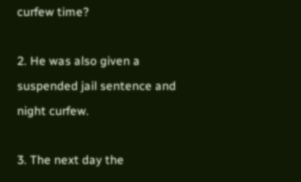curfew time?

2. He was also given a suspended jail sentence and night curfew.

3. The next day the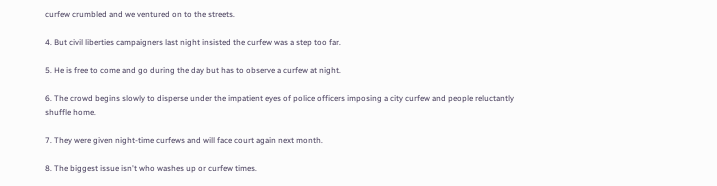curfew crumbled and we ventured on to the streets.

4. But civil liberties campaigners last night insisted the curfew was a step too far.

5. He is free to come and go during the day but has to observe a curfew at night.

6. The crowd begins slowly to disperse under the impatient eyes of police officers imposing a city curfew and people reluctantly shuffle home.

7. They were given night-time curfews and will face court again next month.

8. The biggest issue isn't who washes up or curfew times.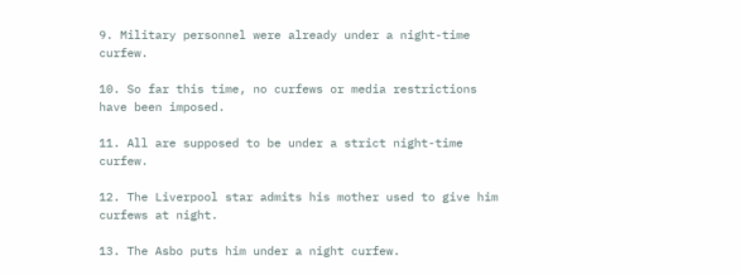9. Military personnel were already under a night-time curfew.

10. So far this time, no curfews or media restrictions have been imposed.

11. All are supposed to be under a strict night-time curfew.

12. The Liverpool star admits his mother used to give him curfews at night.

13. The Asbo puts him under a night curfew.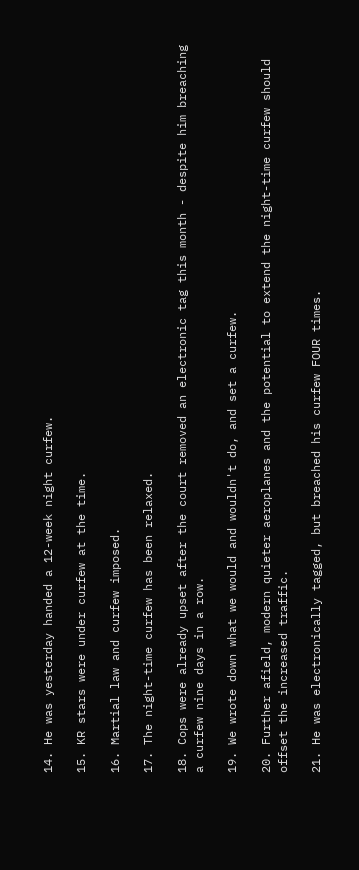14. He was yesterday handed a 12-week night curfew.

15. KR stars were under curfew at the time.

16. Martial law and curfew imposed.

17. The night-time curfew has been relaxed.

18. Cops were already upset after the court removed an electronic tag this month - despite him breaching a curfew nine days in a row.

19. We wrote down what we would and wouldn't do, and set a curfew.

20. Further afield, modern quieter aeroplanes and the potential to extend the night-time curfew should offset the increased traffic.

21. He was electronically tagged, but breached his curfew FOUR times.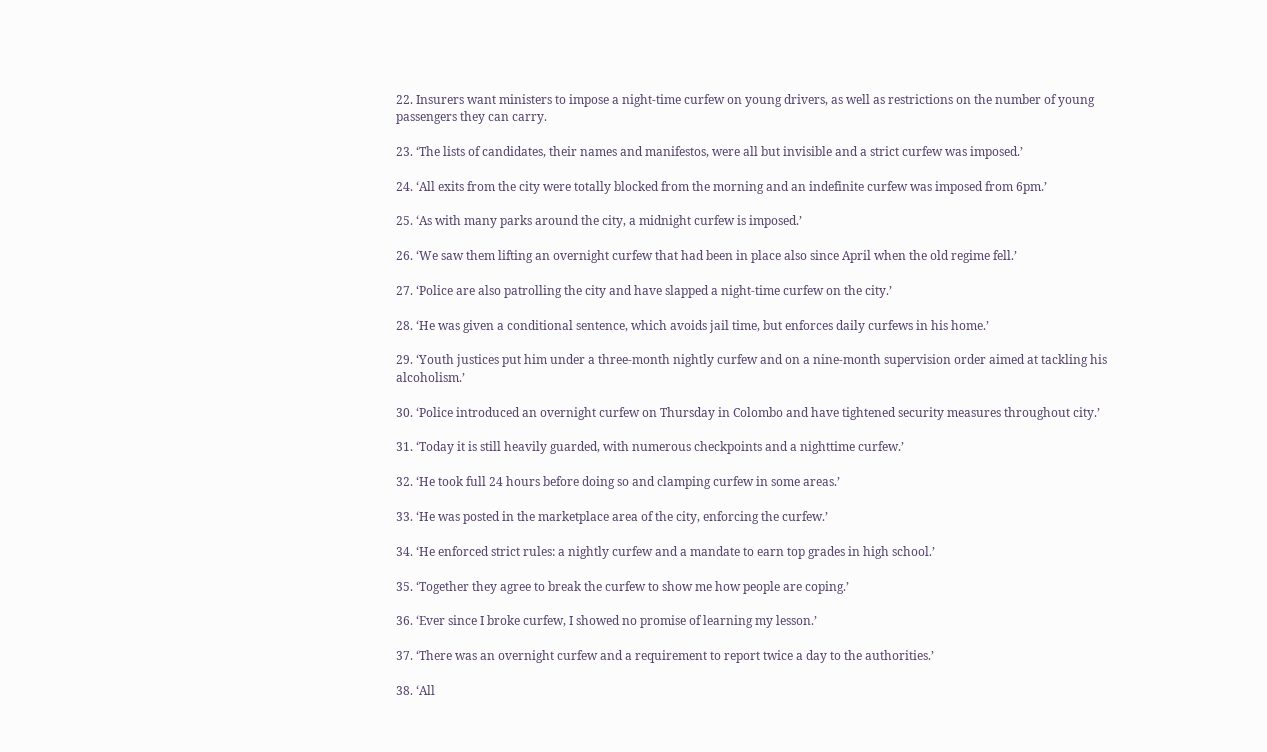22. Insurers want ministers to impose a night-time curfew on young drivers, as well as restrictions on the number of young passengers they can carry.

23. ‘The lists of candidates, their names and manifestos, were all but invisible and a strict curfew was imposed.’

24. ‘All exits from the city were totally blocked from the morning and an indefinite curfew was imposed from 6pm.’

25. ‘As with many parks around the city, a midnight curfew is imposed.’

26. ‘We saw them lifting an overnight curfew that had been in place also since April when the old regime fell.’

27. ‘Police are also patrolling the city and have slapped a night-time curfew on the city.’

28. ‘He was given a conditional sentence, which avoids jail time, but enforces daily curfews in his home.’

29. ‘Youth justices put him under a three-month nightly curfew and on a nine-month supervision order aimed at tackling his alcoholism.’

30. ‘Police introduced an overnight curfew on Thursday in Colombo and have tightened security measures throughout city.’

31. ‘Today it is still heavily guarded, with numerous checkpoints and a nighttime curfew.’

32. ‘He took full 24 hours before doing so and clamping curfew in some areas.’

33. ‘He was posted in the marketplace area of the city, enforcing the curfew.’

34. ‘He enforced strict rules: a nightly curfew and a mandate to earn top grades in high school.’

35. ‘Together they agree to break the curfew to show me how people are coping.’

36. ‘Ever since I broke curfew, I showed no promise of learning my lesson.’

37. ‘There was an overnight curfew and a requirement to report twice a day to the authorities.’

38. ‘All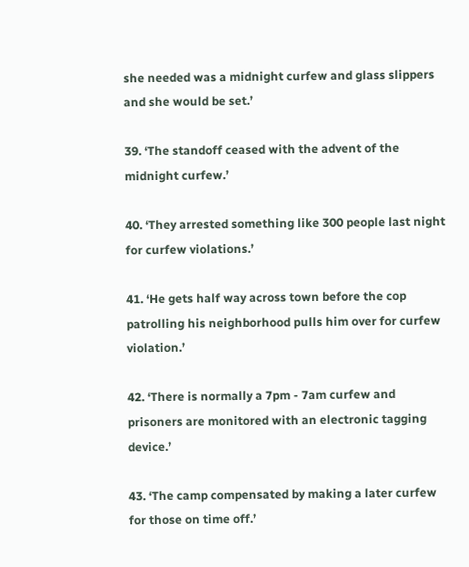she needed was a midnight curfew and glass slippers and she would be set.’

39. ‘The standoff ceased with the advent of the midnight curfew.’

40. ‘They arrested something like 300 people last night for curfew violations.’

41. ‘He gets half way across town before the cop patrolling his neighborhood pulls him over for curfew violation.’

42. ‘There is normally a 7pm - 7am curfew and prisoners are monitored with an electronic tagging device.’

43. ‘The camp compensated by making a later curfew for those on time off.’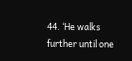44. ‘He walks further until one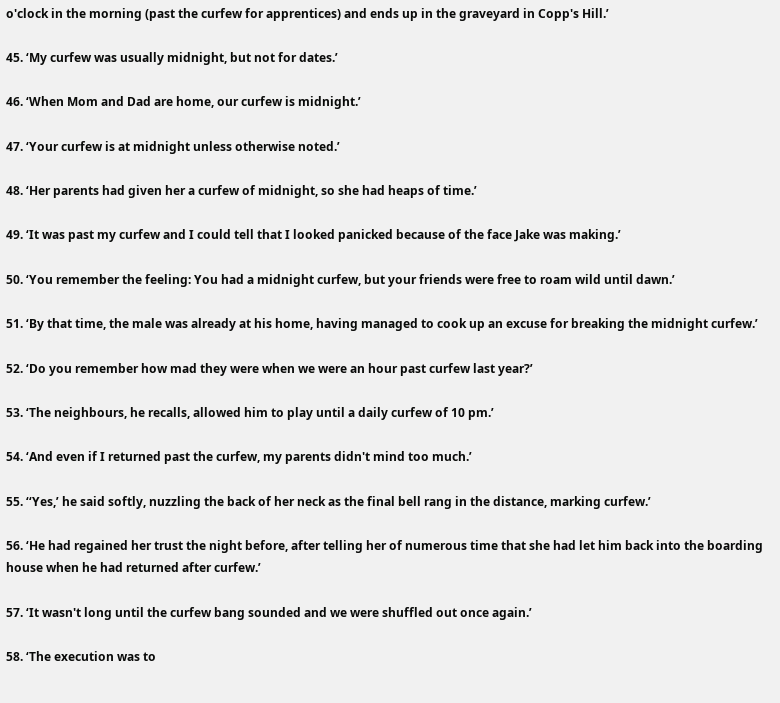o'clock in the morning (past the curfew for apprentices) and ends up in the graveyard in Copp's Hill.’

45. ‘My curfew was usually midnight, but not for dates.’

46. ‘When Mom and Dad are home, our curfew is midnight.’

47. ‘Your curfew is at midnight unless otherwise noted.’

48. ‘Her parents had given her a curfew of midnight, so she had heaps of time.’

49. ‘It was past my curfew and I could tell that I looked panicked because of the face Jake was making.’

50. ‘You remember the feeling: You had a midnight curfew, but your friends were free to roam wild until dawn.’

51. ‘By that time, the male was already at his home, having managed to cook up an excuse for breaking the midnight curfew.’

52. ‘Do you remember how mad they were when we were an hour past curfew last year?’

53. ‘The neighbours, he recalls, allowed him to play until a daily curfew of 10 pm.’

54. ‘And even if I returned past the curfew, my parents didn't mind too much.’

55. ‘‘Yes,’ he said softly, nuzzling the back of her neck as the final bell rang in the distance, marking curfew.’

56. ‘He had regained her trust the night before, after telling her of numerous time that she had let him back into the boarding house when he had returned after curfew.’

57. ‘It wasn't long until the curfew bang sounded and we were shuffled out once again.’

58. ‘The execution was to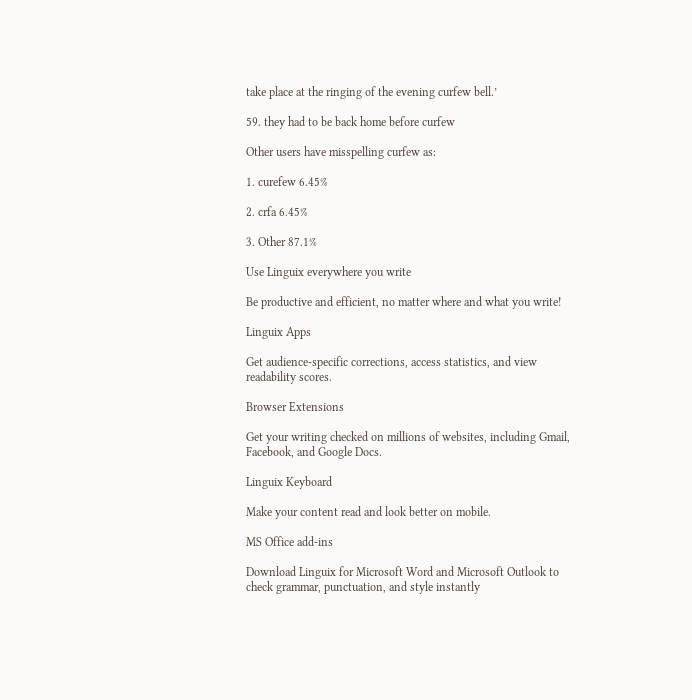take place at the ringing of the evening curfew bell.’

59. they had to be back home before curfew

Other users have misspelling curfew as:

1. curefew 6.45%

2. crfa 6.45%

3. Other 87.1%

Use Linguix everywhere you write

Be productive and efficient, no matter where and what you write!

Linguix Apps

Get audience-specific corrections, access statistics, and view readability scores.

Browser Extensions

Get your writing checked on millions of websites, including Gmail, Facebook, and Google Docs.

Linguix Keyboard

Make your content read and look better on mobile.

MS Office add-ins

Download Linguix for Microsoft Word and Microsoft Outlook to check grammar, punctuation, and style instantly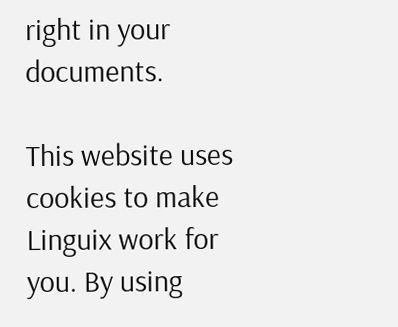right in your documents.

This website uses cookies to make Linguix work for you. By using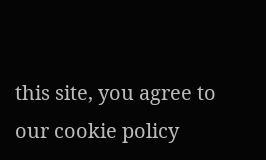this site, you agree to our cookie policy